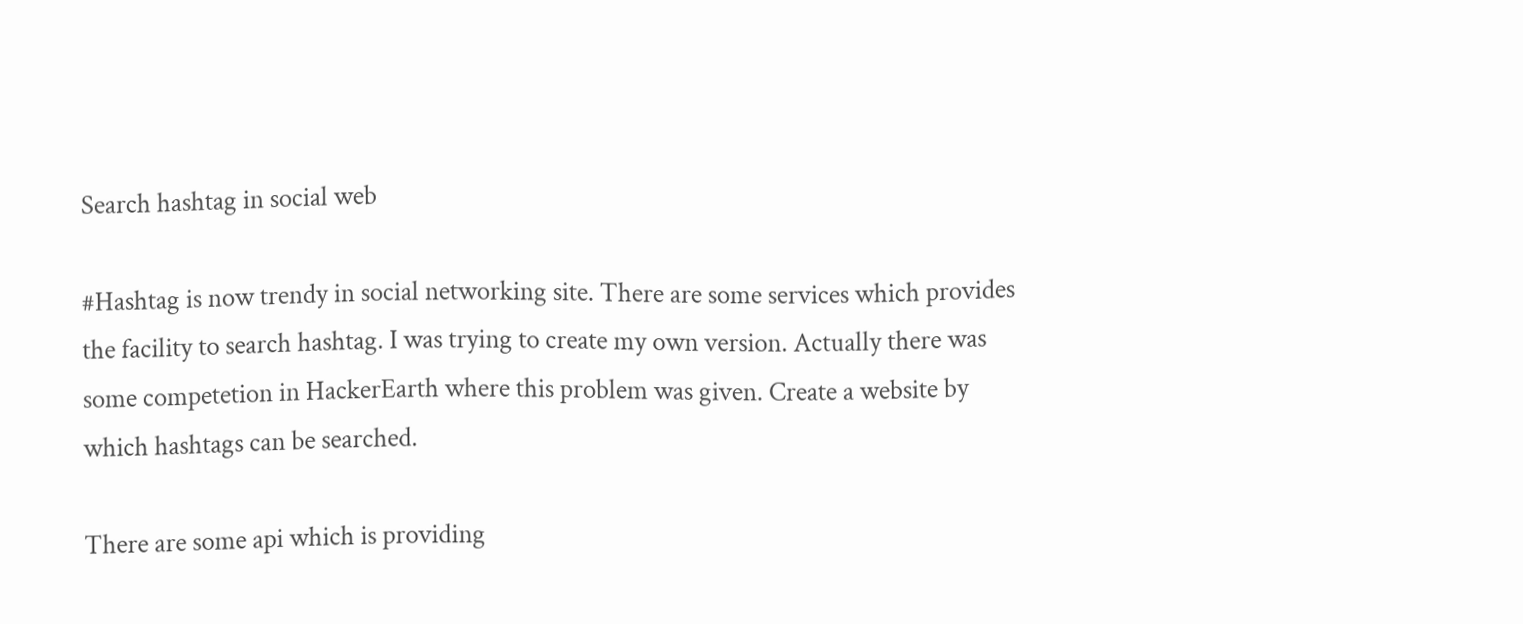Search hashtag in social web

#Hashtag is now trendy in social networking site. There are some services which provides the facility to search hashtag. I was trying to create my own version. Actually there was some competetion in HackerEarth where this problem was given. Create a website by which hashtags can be searched.

There are some api which is providing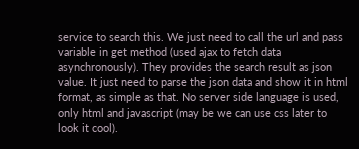service to search this. We just need to call the url and pass variable in get method (used ajax to fetch data asynchronously). They provides the search result as json value. It just need to parse the json data and show it in html format, as simple as that. No server side language is used, only html and javascript (may be we can use css later to look it cool).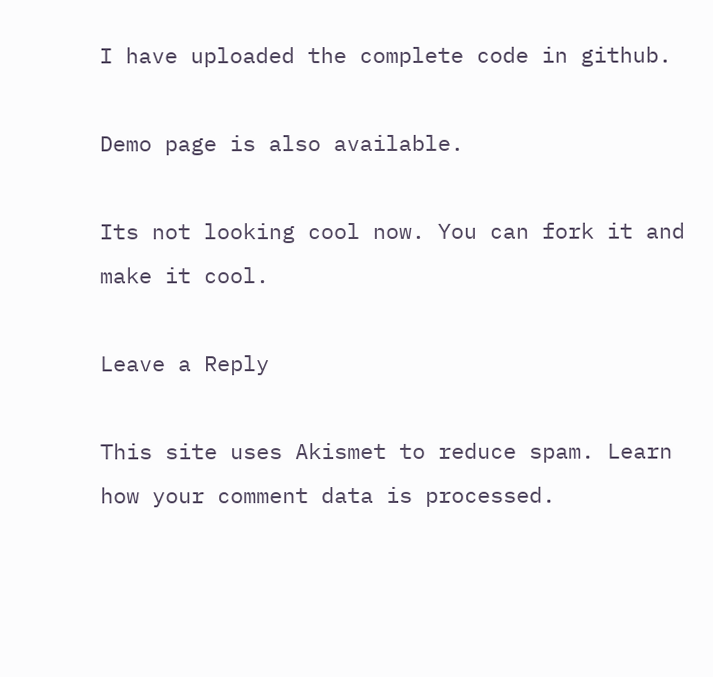I have uploaded the complete code in github.

Demo page is also available.

Its not looking cool now. You can fork it and make it cool.

Leave a Reply

This site uses Akismet to reduce spam. Learn how your comment data is processed.